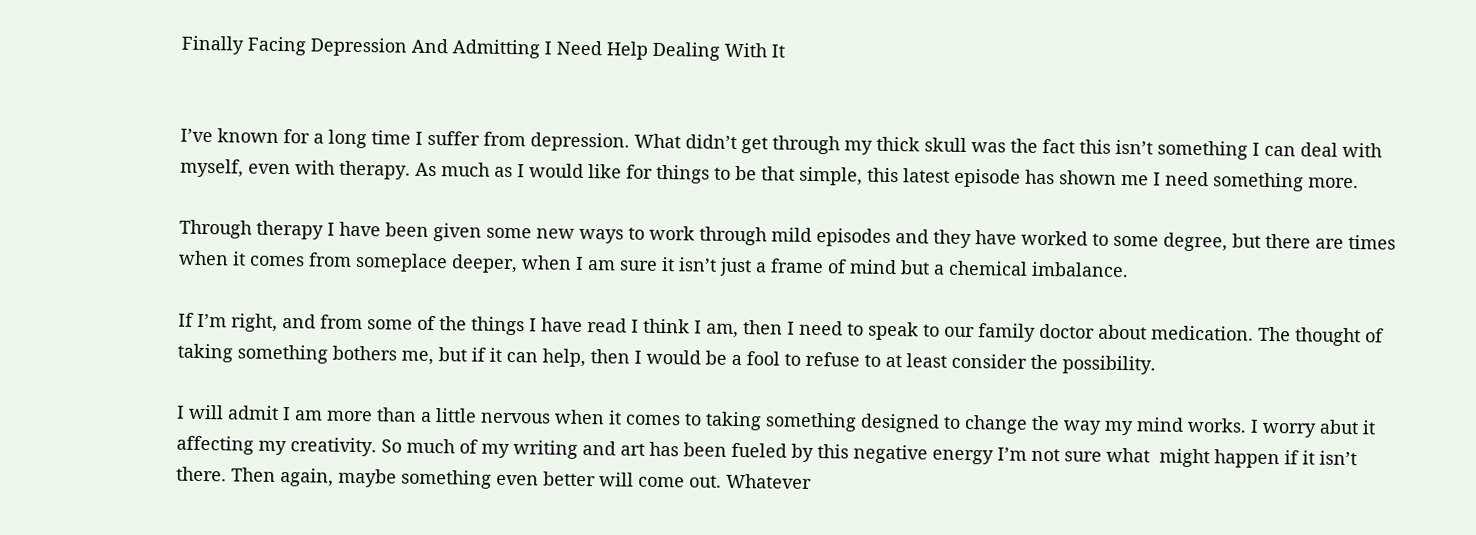Finally Facing Depression And Admitting I Need Help Dealing With It


I’ve known for a long time I suffer from depression. What didn’t get through my thick skull was the fact this isn’t something I can deal with myself, even with therapy. As much as I would like for things to be that simple, this latest episode has shown me I need something more.

Through therapy I have been given some new ways to work through mild episodes and they have worked to some degree, but there are times when it comes from someplace deeper, when I am sure it isn’t just a frame of mind but a chemical imbalance.

If I’m right, and from some of the things I have read I think I am, then I need to speak to our family doctor about medication. The thought of taking something bothers me, but if it can help, then I would be a fool to refuse to at least consider the possibility.

I will admit I am more than a little nervous when it comes to taking something designed to change the way my mind works. I worry abut it affecting my creativity. So much of my writing and art has been fueled by this negative energy I’m not sure what  might happen if it isn’t there. Then again, maybe something even better will come out. Whatever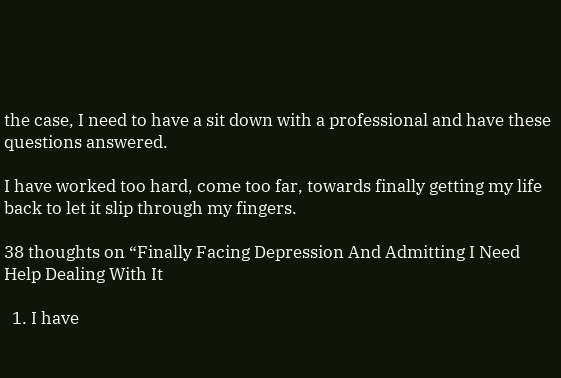the case, I need to have a sit down with a professional and have these questions answered.

I have worked too hard, come too far, towards finally getting my life back to let it slip through my fingers.

38 thoughts on “Finally Facing Depression And Admitting I Need Help Dealing With It

  1. I have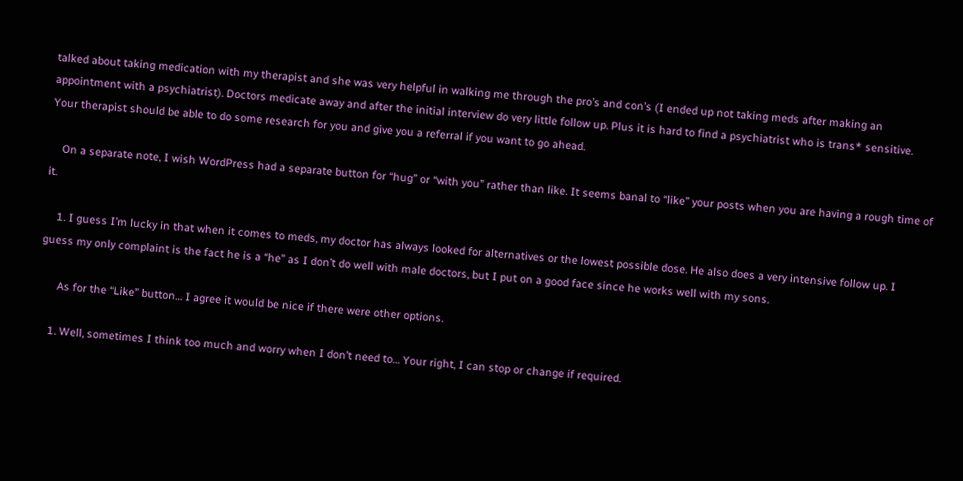talked about taking medication with my therapist and she was very helpful in walking me through the pro’s and con’s (I ended up not taking meds after making an appointment with a psychiatrist). Doctors medicate away and after the initial interview do very little follow up. Plus it is hard to find a psychiatrist who is trans* sensitive. Your therapist should be able to do some research for you and give you a referral if you want to go ahead.

    On a separate note, I wish WordPress had a separate button for “hug” or “with you” rather than like. It seems banal to “like” your posts when you are having a rough time of it.

    1. I guess I’m lucky in that when it comes to meds, my doctor has always looked for alternatives or the lowest possible dose. He also does a very intensive follow up. I guess my only complaint is the fact he is a “he” as I don’t do well with male doctors, but I put on a good face since he works well with my sons.

      As for the “Like” button… I agree it would be nice if there were other options.

    1. Well, sometimes I think too much and worry when I don’t need to… Your right, I can stop or change if required.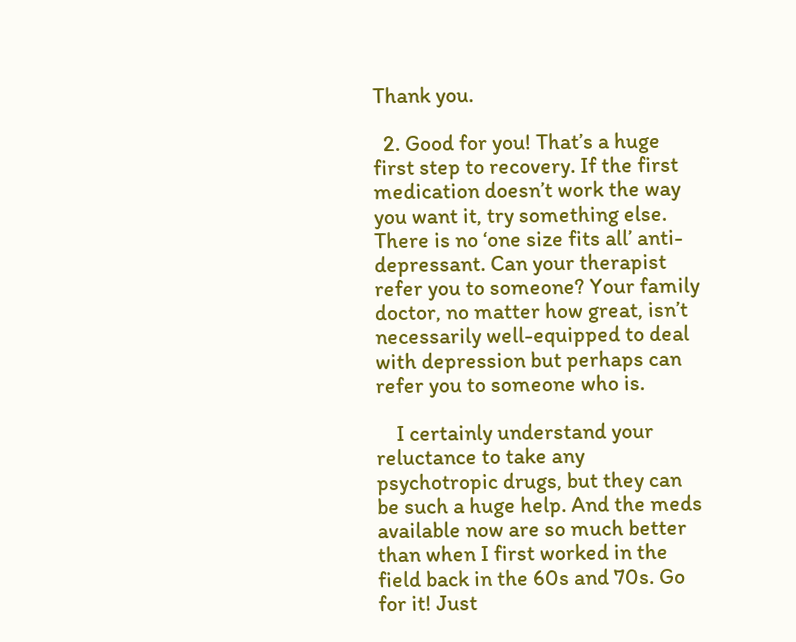Thank you.

  2. Good for you! That’s a huge first step to recovery. If the first medication doesn’t work the way you want it, try something else. There is no ‘one size fits all’ anti-depressant. Can your therapist refer you to someone? Your family doctor, no matter how great, isn’t necessarily well-equipped to deal with depression but perhaps can refer you to someone who is.

    I certainly understand your reluctance to take any psychotropic drugs, but they can be such a huge help. And the meds available now are so much better than when I first worked in the field back in the 60s and 70s. Go for it! Just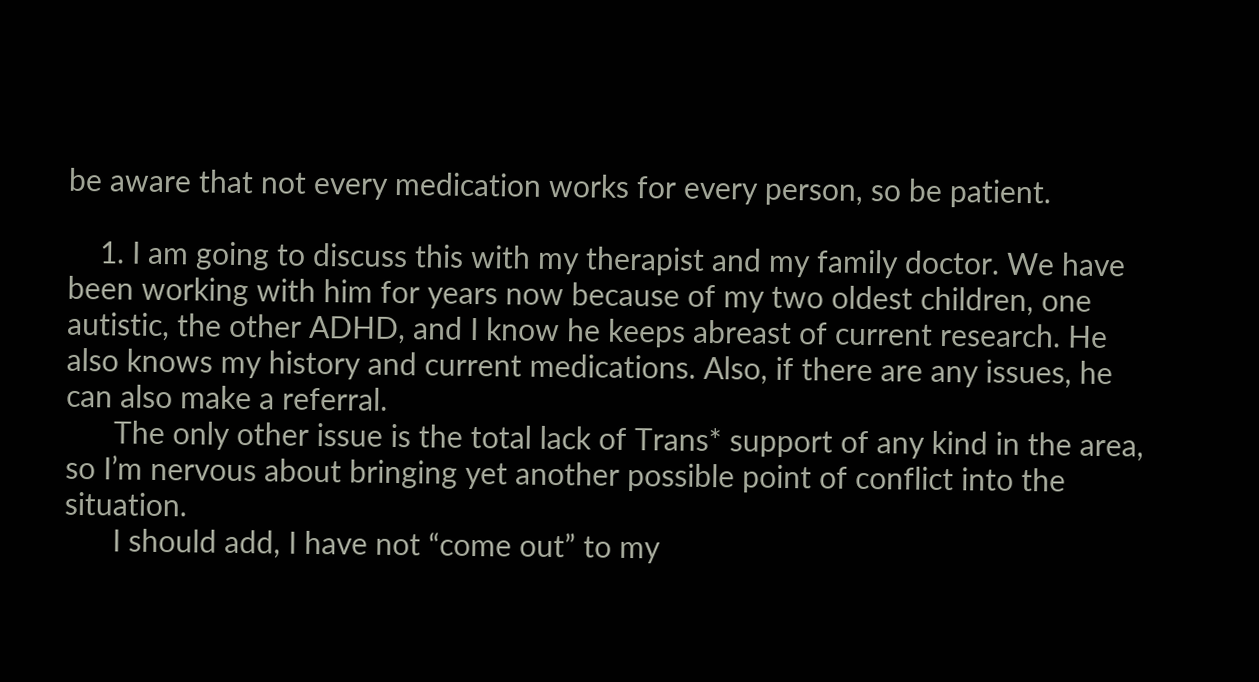be aware that not every medication works for every person, so be patient.

    1. I am going to discuss this with my therapist and my family doctor. We have been working with him for years now because of my two oldest children, one autistic, the other ADHD, and I know he keeps abreast of current research. He also knows my history and current medications. Also, if there are any issues, he can also make a referral.
      The only other issue is the total lack of Trans* support of any kind in the area, so I’m nervous about bringing yet another possible point of conflict into the situation.
      I should add, I have not “come out” to my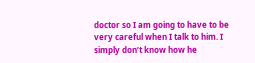doctor so I am going to have to be very careful when I talk to him. I simply don’t know how he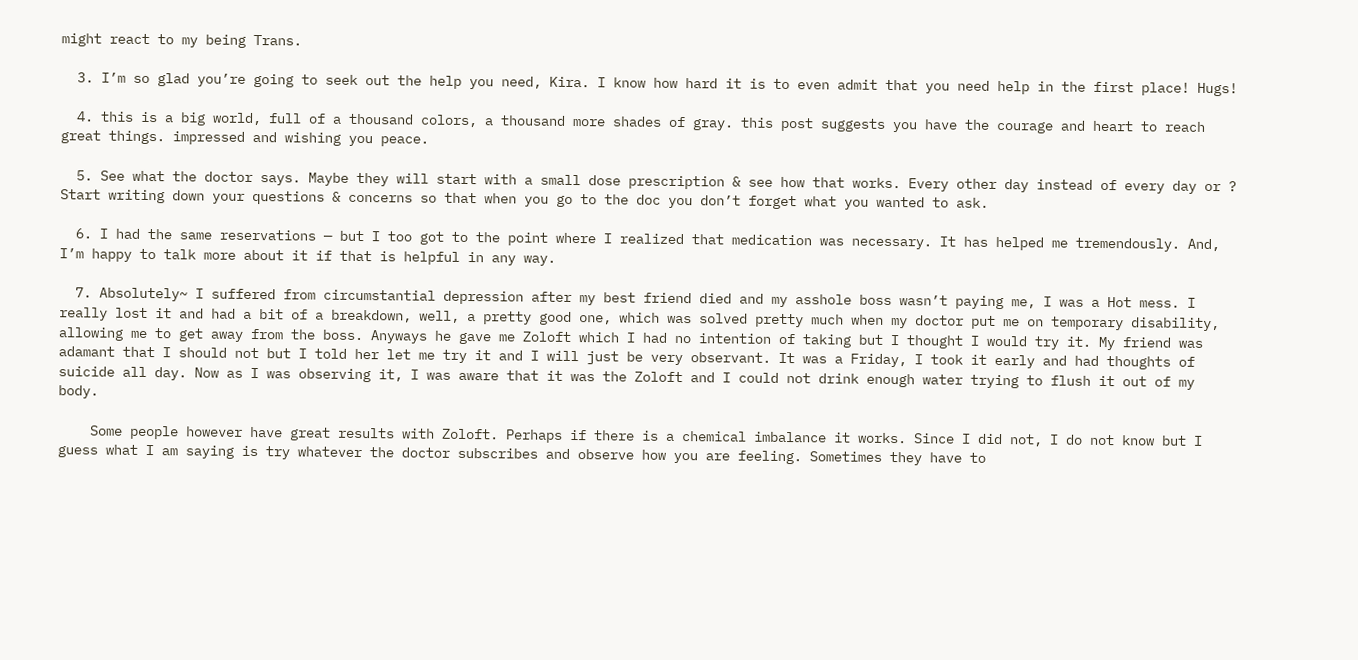might react to my being Trans.

  3. I’m so glad you’re going to seek out the help you need, Kira. I know how hard it is to even admit that you need help in the first place! Hugs!

  4. this is a big world, full of a thousand colors, a thousand more shades of gray. this post suggests you have the courage and heart to reach great things. impressed and wishing you peace.

  5. See what the doctor says. Maybe they will start with a small dose prescription & see how that works. Every other day instead of every day or ? Start writing down your questions & concerns so that when you go to the doc you don’t forget what you wanted to ask.

  6. I had the same reservations — but I too got to the point where I realized that medication was necessary. It has helped me tremendously. And, I’m happy to talk more about it if that is helpful in any way.

  7. Absolutely~ I suffered from circumstantial depression after my best friend died and my asshole boss wasn’t paying me, I was a Hot mess. I really lost it and had a bit of a breakdown, well, a pretty good one, which was solved pretty much when my doctor put me on temporary disability, allowing me to get away from the boss. Anyways he gave me Zoloft which I had no intention of taking but I thought I would try it. My friend was adamant that I should not but I told her let me try it and I will just be very observant. It was a Friday, I took it early and had thoughts of suicide all day. Now as I was observing it, I was aware that it was the Zoloft and I could not drink enough water trying to flush it out of my body.

    Some people however have great results with Zoloft. Perhaps if there is a chemical imbalance it works. Since I did not, I do not know but I guess what I am saying is try whatever the doctor subscribes and observe how you are feeling. Sometimes they have to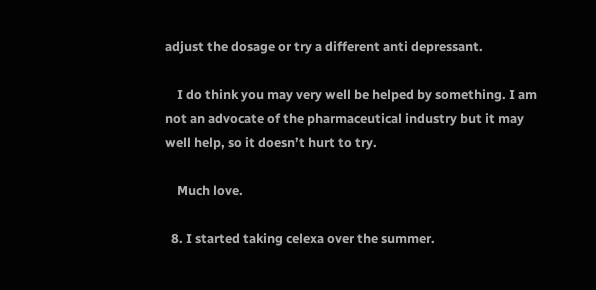adjust the dosage or try a different anti depressant.

    I do think you may very well be helped by something. I am not an advocate of the pharmaceutical industry but it may well help, so it doesn’t hurt to try.

    Much love.

  8. I started taking celexa over the summer.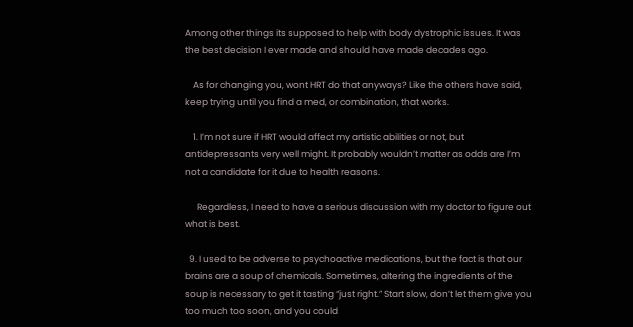Among other things its supposed to help with body dystrophic issues. It was the best decision I ever made and should have made decades ago.

    As for changing you, wont HRT do that anyways? Like the others have said, keep trying until you find a med, or combination, that works.

    1. I’m not sure if HRT would affect my artistic abilities or not, but antidepressants very well might. It probably wouldn’t matter as odds are I’m not a candidate for it due to health reasons.

      Regardless, I need to have a serious discussion with my doctor to figure out what is best.

  9. I used to be adverse to psychoactive medications, but the fact is that our brains are a soup of chemicals. Sometimes, altering the ingredients of the soup is necessary to get it tasting “just right.” Start slow, don’t let them give you too much too soon, and you could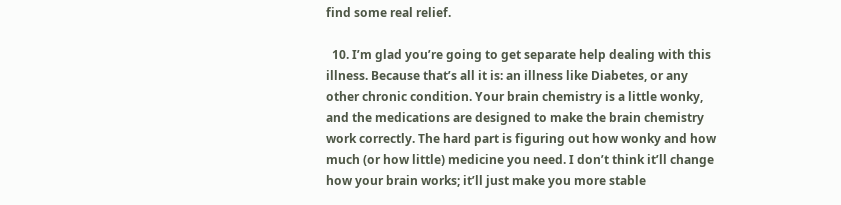find some real relief.

  10. I’m glad you’re going to get separate help dealing with this illness. Because that’s all it is: an illness like Diabetes, or any other chronic condition. Your brain chemistry is a little wonky, and the medications are designed to make the brain chemistry work correctly. The hard part is figuring out how wonky and how much (or how little) medicine you need. I don’t think it’ll change how your brain works; it’ll just make you more stable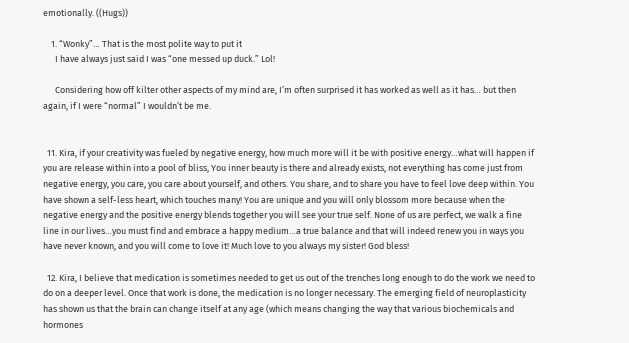emotionally. ((Hugs))

    1. “Wonky”… That is the most polite way to put it
      I have always just said I was “one messed up duck.” Lol!

      Considering how off kilter other aspects of my mind are, I’m often surprised it has worked as well as it has… but then again, if I were “normal” I wouldn’t be me.


  11. Kira, if your creativity was fueled by negative energy, how much more will it be with positive energy…what will happen if you are release within into a pool of bliss, You inner beauty is there and already exists, not everything has come just from negative energy, you care, you care about yourself, and others. You share, and to share you have to feel love deep within. You have shown a self-less heart, which touches many! You are unique and you will only blossom more because when the negative energy and the positive energy blends together you will see your true self. None of us are perfect, we walk a fine line in our lives…you must find and embrace a happy medium…a true balance and that will indeed renew you in ways you have never known, and you will come to love it! Much love to you always my sister! God bless!

  12. Kira, I believe that medication is sometimes needed to get us out of the trenches long enough to do the work we need to do on a deeper level. Once that work is done, the medication is no longer necessary. The emerging field of neuroplasticity has shown us that the brain can change itself at any age (which means changing the way that various biochemicals and hormones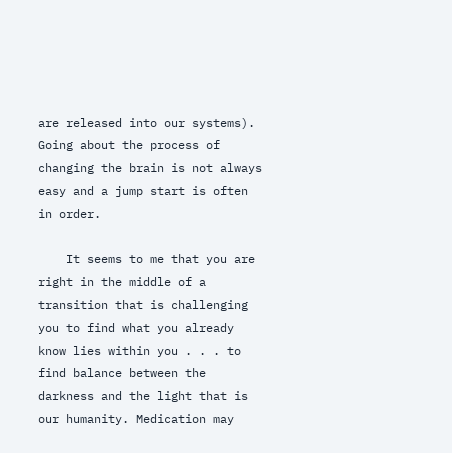are released into our systems). Going about the process of changing the brain is not always easy and a jump start is often in order.

    It seems to me that you are right in the middle of a transition that is challenging you to find what you already know lies within you . . . to find balance between the darkness and the light that is our humanity. Medication may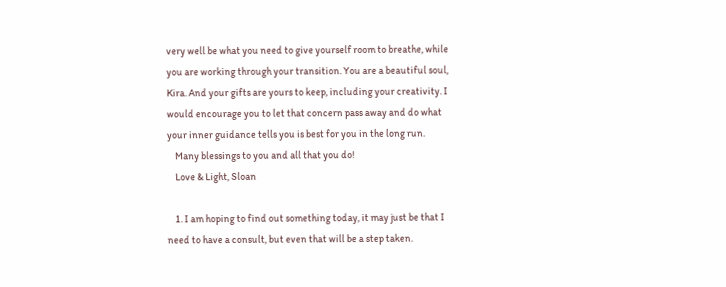very well be what you need to give yourself room to breathe, while you are working through your transition. You are a beautiful soul, Kira. And your gifts are yours to keep, including your creativity. I would encourage you to let that concern pass away and do what your inner guidance tells you is best for you in the long run.
    Many blessings to you and all that you do!
    Love & Light, Sloan

    1. I am hoping to find out something today, it may just be that I need to have a consult, but even that will be a step taken.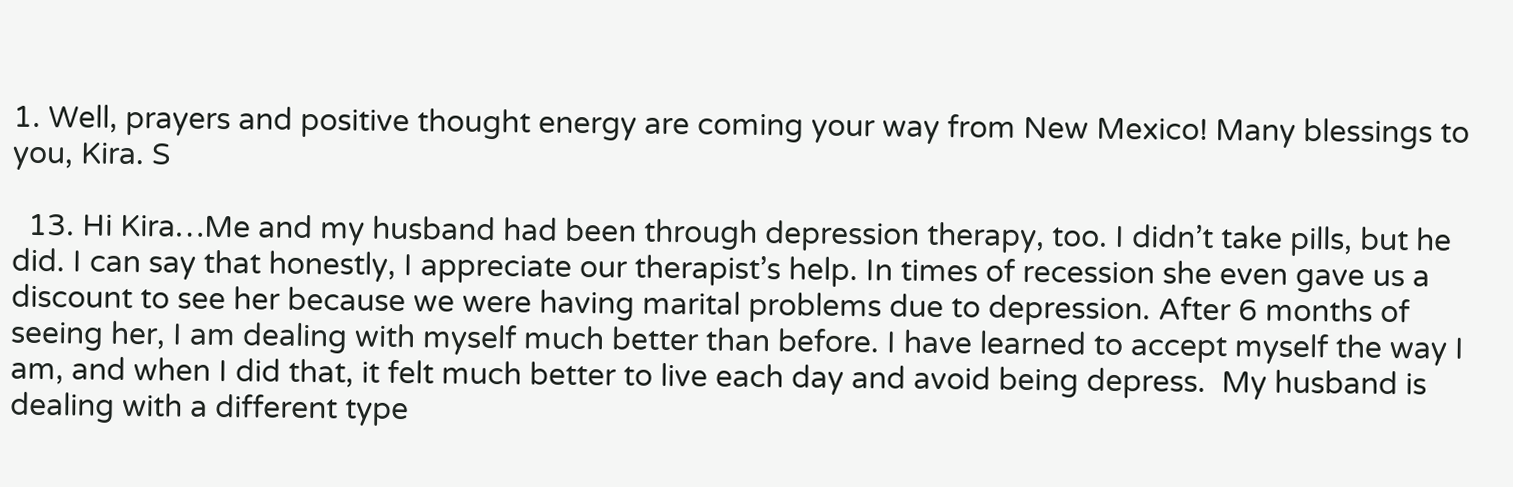1. Well, prayers and positive thought energy are coming your way from New Mexico! Many blessings to you, Kira. S

  13. Hi Kira…Me and my husband had been through depression therapy, too. I didn’t take pills, but he did. I can say that honestly, I appreciate our therapist’s help. In times of recession she even gave us a discount to see her because we were having marital problems due to depression. After 6 months of seeing her, I am dealing with myself much better than before. I have learned to accept myself the way I am, and when I did that, it felt much better to live each day and avoid being depress.  My husband is dealing with a different type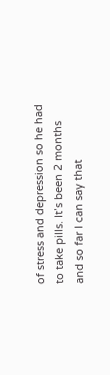of stress and depression so he had to take pills. It’s been 2 months and so far I can say that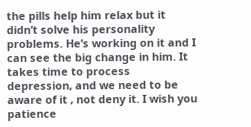the pills help him relax but it didn’t solve his personality problems. He’s working on it and I can see the big change in him. It takes time to process depression, and we need to be aware of it , not deny it. I wish you patience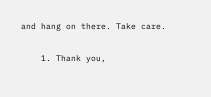and hang on there. Take care.

    1. Thank you,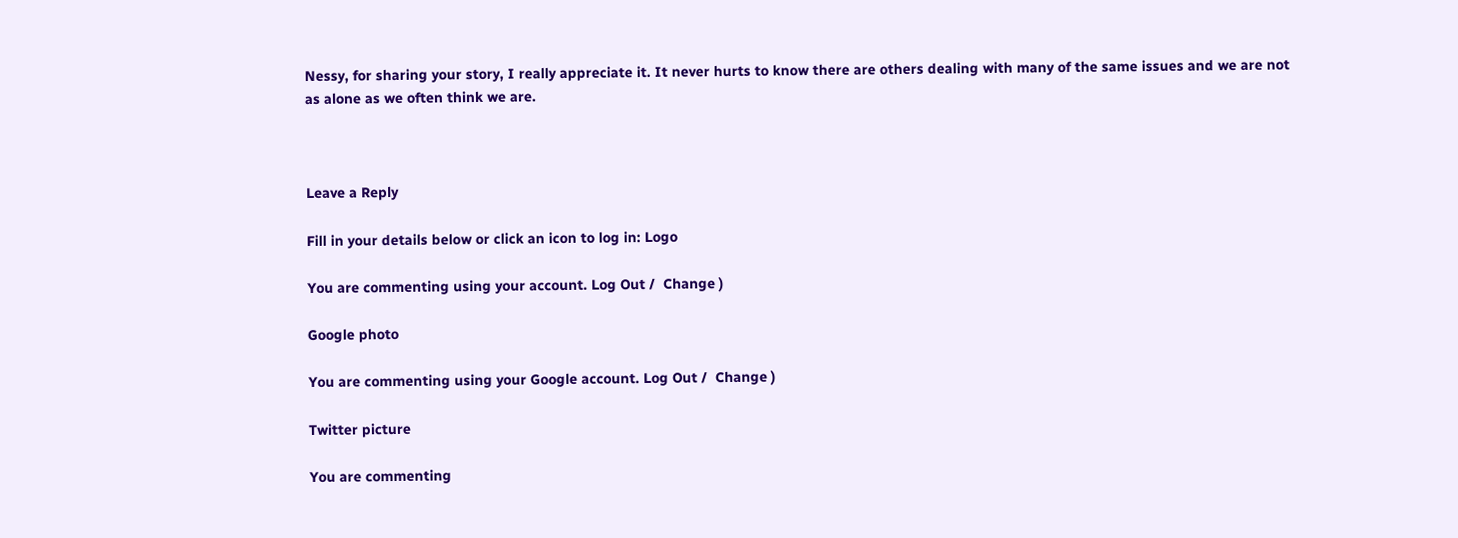Nessy, for sharing your story, I really appreciate it. It never hurts to know there are others dealing with many of the same issues and we are not as alone as we often think we are.



Leave a Reply

Fill in your details below or click an icon to log in: Logo

You are commenting using your account. Log Out /  Change )

Google photo

You are commenting using your Google account. Log Out /  Change )

Twitter picture

You are commenting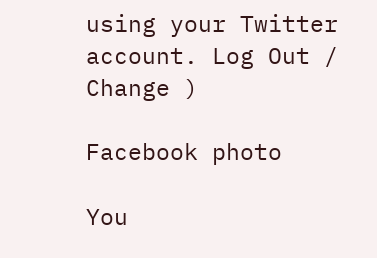using your Twitter account. Log Out /  Change )

Facebook photo

You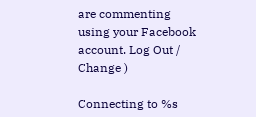are commenting using your Facebook account. Log Out /  Change )

Connecting to %s